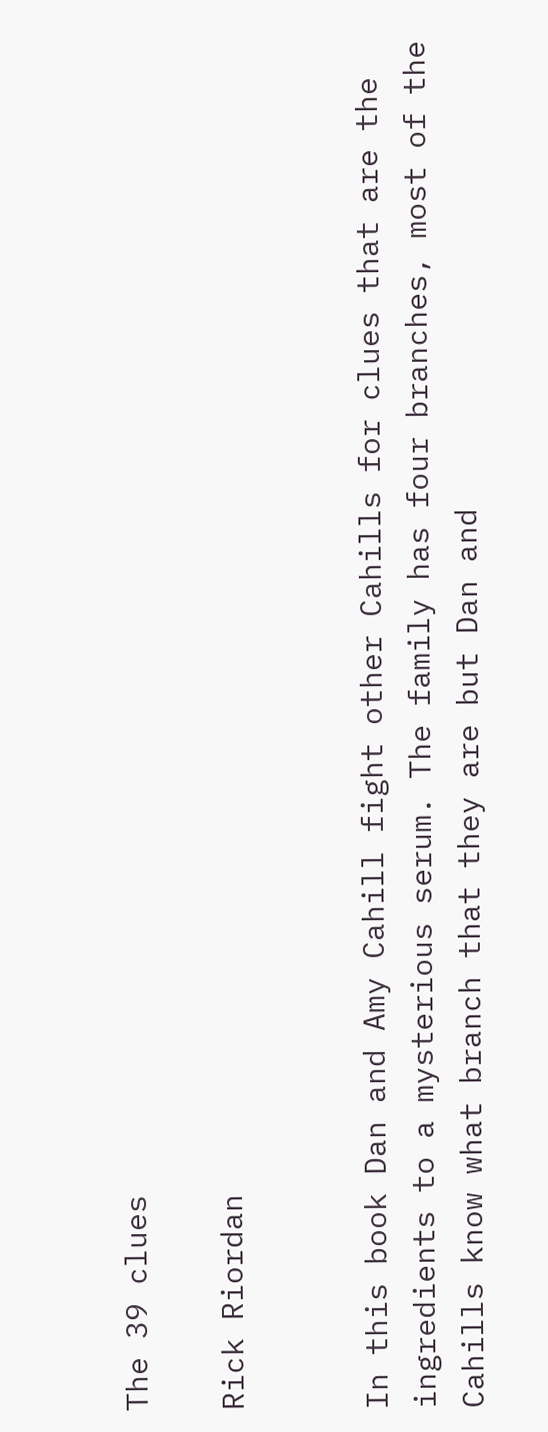The 39 clues

Rick Riordan


In this book Dan and Amy Cahill fight other Cahills for clues that are the ingredients to a mysterious serum. The family has four branches, most of the Cahills know what branch that they are but Dan and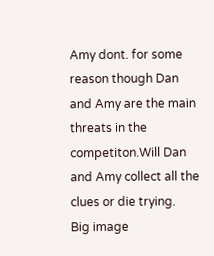Amy dont. for some reason though Dan and Amy are the main threats in the competiton.Will Dan and Amy collect all the clues or die trying.
Big image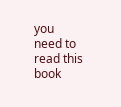you need to read this book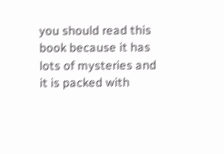you should read this book because it has lots of mysteries and it is packed with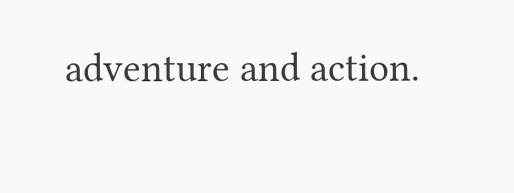adventure and action.